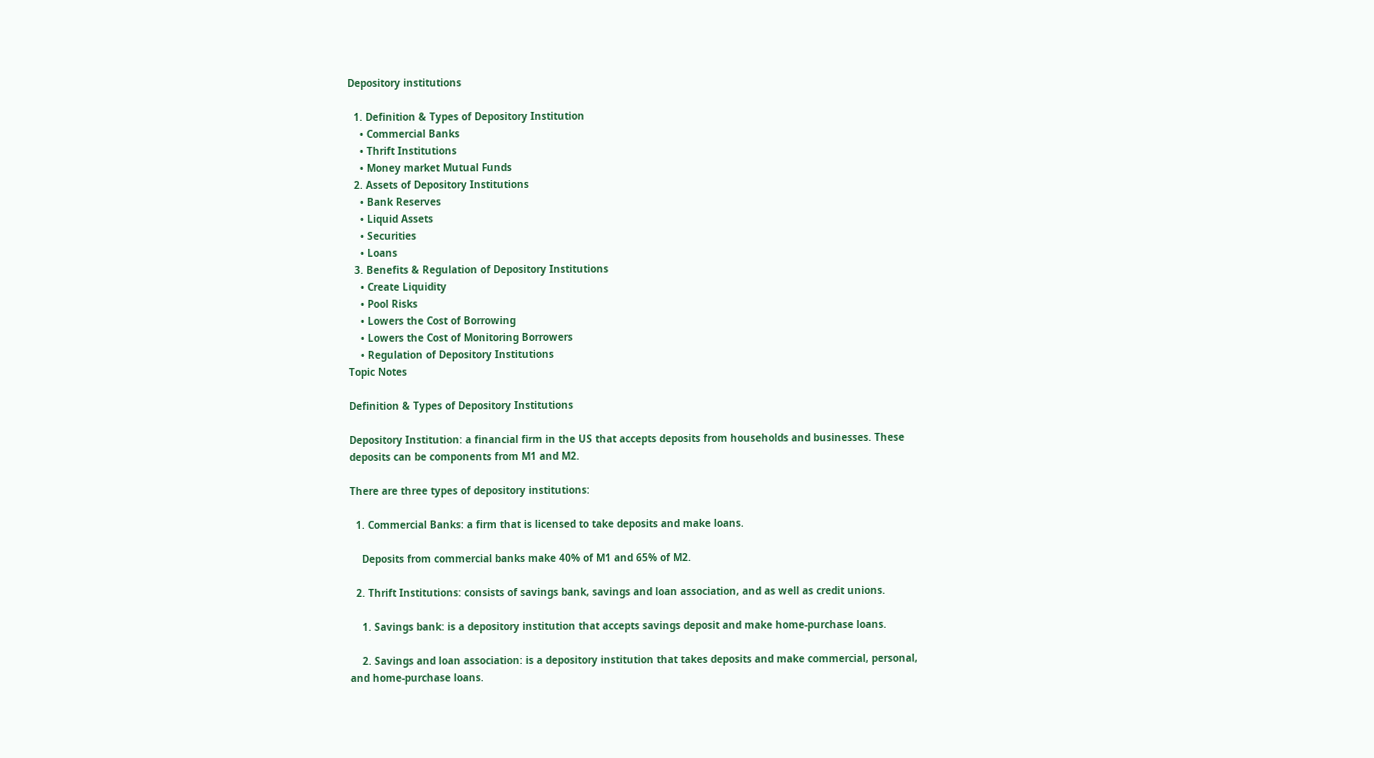Depository institutions

  1. Definition & Types of Depository Institution
    • Commercial Banks
    • Thrift Institutions
    • Money market Mutual Funds
  2. Assets of Depository Institutions
    • Bank Reserves
    • Liquid Assets
    • Securities
    • Loans
  3. Benefits & Regulation of Depository Institutions
    • Create Liquidity
    • Pool Risks
    • Lowers the Cost of Borrowing
    • Lowers the Cost of Monitoring Borrowers
    • Regulation of Depository Institutions
Topic Notes

Definition & Types of Depository Institutions

Depository Institution: a financial firm in the US that accepts deposits from households and businesses. These deposits can be components from M1 and M2.

There are three types of depository institutions:

  1. Commercial Banks: a firm that is licensed to take deposits and make loans.

    Deposits from commercial banks make 40% of M1 and 65% of M2.

  2. Thrift Institutions: consists of savings bank, savings and loan association, and as well as credit unions.

    1. Savings bank: is a depository institution that accepts savings deposit and make home-purchase loans.

    2. Savings and loan association: is a depository institution that takes deposits and make commercial, personal, and home-purchase loans.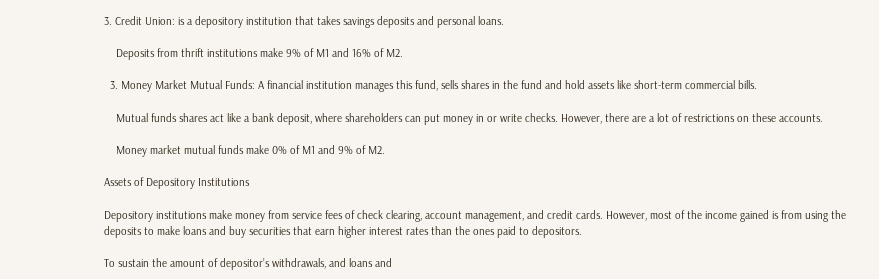3. Credit Union: is a depository institution that takes savings deposits and personal loans.

    Deposits from thrift institutions make 9% of M1 and 16% of M2.

  3. Money Market Mutual Funds: A financial institution manages this fund, sells shares in the fund and hold assets like short-term commercial bills.

    Mutual funds shares act like a bank deposit, where shareholders can put money in or write checks. However, there are a lot of restrictions on these accounts.

    Money market mutual funds make 0% of M1 and 9% of M2.

Assets of Depository Institutions

Depository institutions make money from service fees of check clearing, account management, and credit cards. However, most of the income gained is from using the deposits to make loans and buy securities that earn higher interest rates than the ones paid to depositors.

To sustain the amount of depositor’s withdrawals, and loans and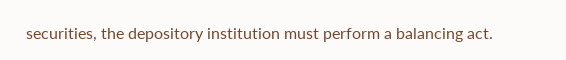securities, the depository institution must perform a balancing act.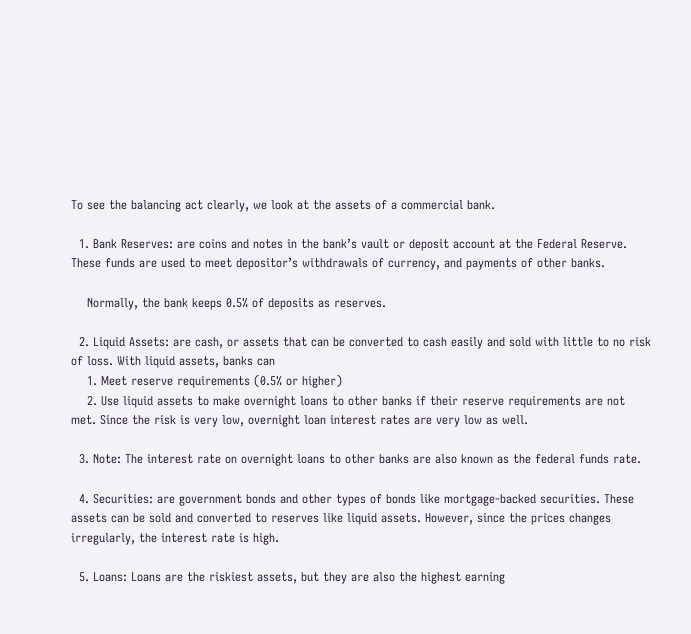To see the balancing act clearly, we look at the assets of a commercial bank.

  1. Bank Reserves: are coins and notes in the bank’s vault or deposit account at the Federal Reserve. These funds are used to meet depositor’s withdrawals of currency, and payments of other banks.

    Normally, the bank keeps 0.5% of deposits as reserves.

  2. Liquid Assets: are cash, or assets that can be converted to cash easily and sold with little to no risk of loss. With liquid assets, banks can
    1. Meet reserve requirements (0.5% or higher)
    2. Use liquid assets to make overnight loans to other banks if their reserve requirements are not met. Since the risk is very low, overnight loan interest rates are very low as well.

  3. Note: The interest rate on overnight loans to other banks are also known as the federal funds rate.

  4. Securities: are government bonds and other types of bonds like mortgage-backed securities. These assets can be sold and converted to reserves like liquid assets. However, since the prices changes irregularly, the interest rate is high.

  5. Loans: Loans are the riskiest assets, but they are also the highest earning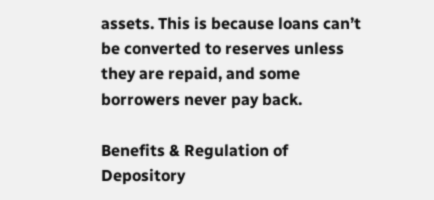assets. This is because loans can’t be converted to reserves unless they are repaid, and some borrowers never pay back.

Benefits & Regulation of Depository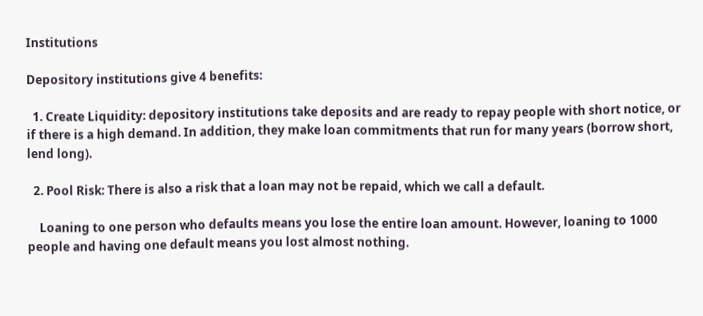Institutions

Depository institutions give 4 benefits:

  1. Create Liquidity: depository institutions take deposits and are ready to repay people with short notice, or if there is a high demand. In addition, they make loan commitments that run for many years (borrow short, lend long).

  2. Pool Risk: There is also a risk that a loan may not be repaid, which we call a default.

    Loaning to one person who defaults means you lose the entire loan amount. However, loaning to 1000 people and having one default means you lost almost nothing.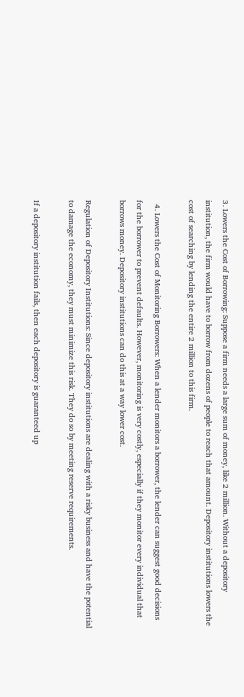3. Lowers the Cost of Borrowing: Suppose a firm needs a large sum of money, like 2 million. Without a depository institution, the firm would have to borrow from dozens of people to reach that amount. Depository institutions lowers the cost of searching by lending the entire 2 million to this firm.

  4. Lowers the Cost of Monitoring Borrowers: When a lender monitors a borrower, the lender can suggest good decisions for the borrower to prevent defaults. However, monitoring is very costly, especially if they monitor every individual that borrows money. Depository institutions can do this at a way lower cost.

Regulation of Depository Institutions: Since depository institutions are dealing with a risky business and have the potential to damage the economy, they must minimize this risk. They do so by meeting reserve requirements.

If a depository institution fails, then each depository is guaranteed up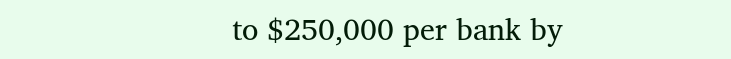to $250,000 per bank by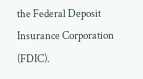the Federal Deposit Insurance Corporation (FDIC).